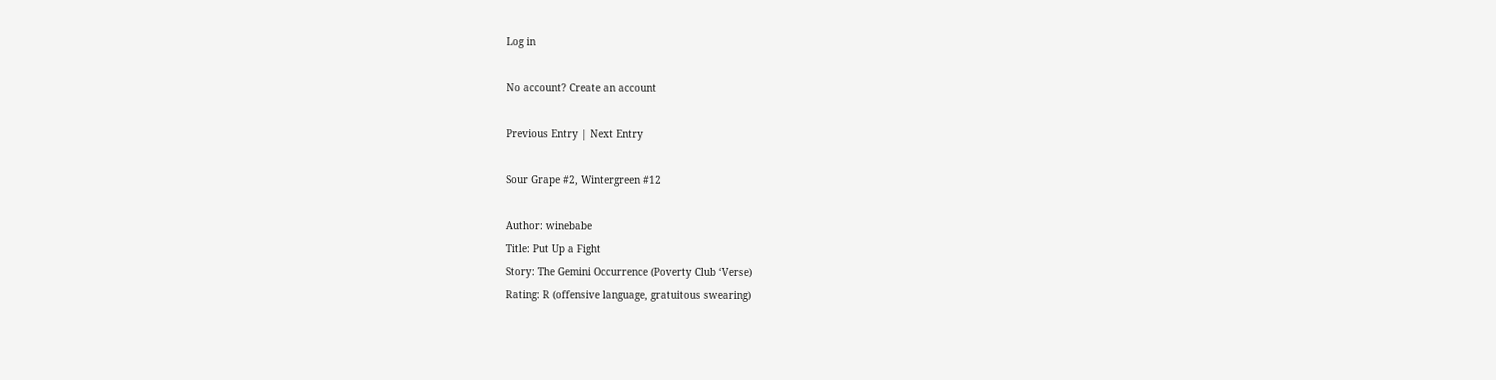Log in

No account? Create an account

Previous Entry | Next Entry

Sour Grape #2, Wintergreen #12

Author: winebabe
Title: Put Up a Fight
Story: The Gemini Occurrence (Poverty Club ‘Verse)
Rating: R (offensive language, gratuitous swearing)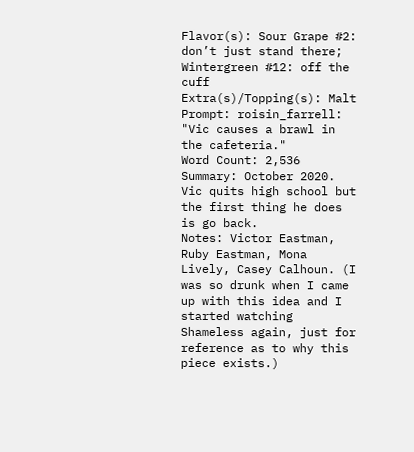Flavor(s): Sour Grape #2: don’t just stand there; Wintergreen #12: off the cuff
Extra(s)/Topping(s): Malt Prompt: roisin_farrell: "Vic causes a brawl in the cafeteria."
Word Count: 2,536
Summary: October 2020. Vic quits high school but the first thing he does is go back.
Notes: Victor Eastman, Ruby Eastman, Mona Lively, Casey Calhoun. (I was so drunk when I came up with this idea and I started watching Shameless again, just for reference as to why this piece exists.)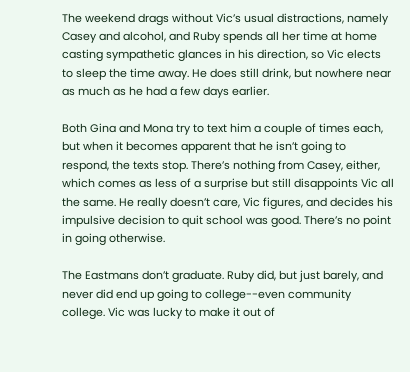The weekend drags without Vic’s usual distractions, namely Casey and alcohol, and Ruby spends all her time at home casting sympathetic glances in his direction, so Vic elects to sleep the time away. He does still drink, but nowhere near as much as he had a few days earlier.

Both Gina and Mona try to text him a couple of times each, but when it becomes apparent that he isn’t going to respond, the texts stop. There’s nothing from Casey, either, which comes as less of a surprise but still disappoints Vic all the same. He really doesn’t care, Vic figures, and decides his impulsive decision to quit school was good. There’s no point in going otherwise.

The Eastmans don’t graduate. Ruby did, but just barely, and never did end up going to college--even community college. Vic was lucky to make it out of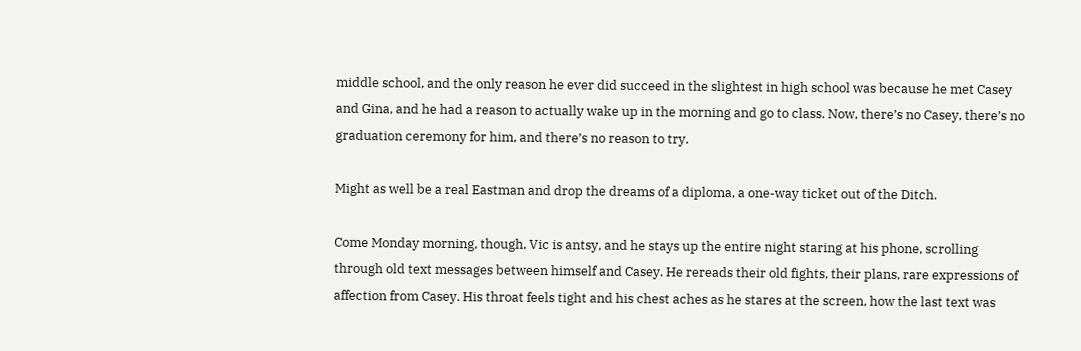middle school, and the only reason he ever did succeed in the slightest in high school was because he met Casey and Gina, and he had a reason to actually wake up in the morning and go to class. Now, there’s no Casey, there’s no graduation ceremony for him, and there’s no reason to try.

Might as well be a real Eastman and drop the dreams of a diploma, a one-way ticket out of the Ditch.

Come Monday morning, though, Vic is antsy, and he stays up the entire night staring at his phone, scrolling through old text messages between himself and Casey. He rereads their old fights, their plans, rare expressions of affection from Casey. His throat feels tight and his chest aches as he stares at the screen, how the last text was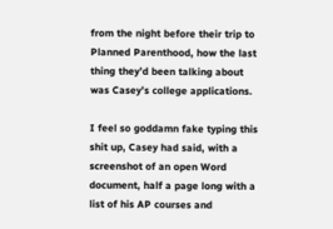from the night before their trip to Planned Parenthood, how the last thing they’d been talking about was Casey’s college applications.

I feel so goddamn fake typing this shit up, Casey had said, with a screenshot of an open Word document, half a page long with a list of his AP courses and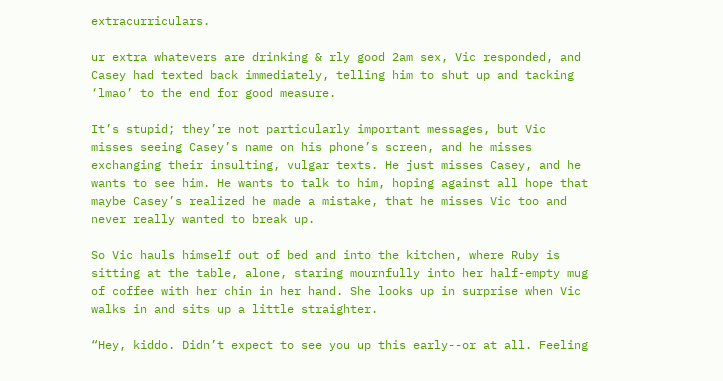extracurriculars.

ur extra whatevers are drinking & rly good 2am sex, Vic responded, and Casey had texted back immediately, telling him to shut up and tacking ‘lmao’ to the end for good measure.

It’s stupid; they’re not particularly important messages, but Vic misses seeing Casey’s name on his phone’s screen, and he misses exchanging their insulting, vulgar texts. He just misses Casey, and he wants to see him. He wants to talk to him, hoping against all hope that maybe Casey’s realized he made a mistake, that he misses Vic too and never really wanted to break up.

So Vic hauls himself out of bed and into the kitchen, where Ruby is sitting at the table, alone, staring mournfully into her half-empty mug of coffee with her chin in her hand. She looks up in surprise when Vic walks in and sits up a little straighter.

“Hey, kiddo. Didn’t expect to see you up this early--or at all. Feeling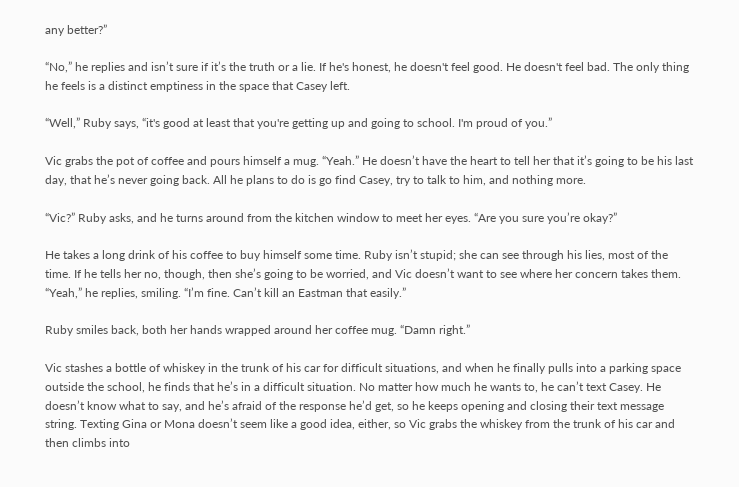any better?”

“No,” he replies and isn’t sure if it’s the truth or a lie. If he's honest, he doesn't feel good. He doesn't feel bad. The only thing he feels is a distinct emptiness in the space that Casey left.

“Well,” Ruby says, “it's good at least that you're getting up and going to school. I'm proud of you.”

Vic grabs the pot of coffee and pours himself a mug. “Yeah.” He doesn’t have the heart to tell her that it’s going to be his last day, that he’s never going back. All he plans to do is go find Casey, try to talk to him, and nothing more.

“Vic?” Ruby asks, and he turns around from the kitchen window to meet her eyes. “Are you sure you’re okay?”

He takes a long drink of his coffee to buy himself some time. Ruby isn’t stupid; she can see through his lies, most of the time. If he tells her no, though, then she’s going to be worried, and Vic doesn’t want to see where her concern takes them. “Yeah,” he replies, smiling. “I’m fine. Can’t kill an Eastman that easily.”

Ruby smiles back, both her hands wrapped around her coffee mug. “Damn right.”

Vic stashes a bottle of whiskey in the trunk of his car for difficult situations, and when he finally pulls into a parking space outside the school, he finds that he’s in a difficult situation. No matter how much he wants to, he can’t text Casey. He doesn’t know what to say, and he’s afraid of the response he’d get, so he keeps opening and closing their text message string. Texting Gina or Mona doesn’t seem like a good idea, either, so Vic grabs the whiskey from the trunk of his car and then climbs into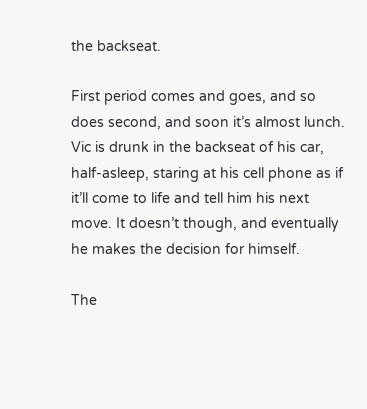the backseat.

First period comes and goes, and so does second, and soon it’s almost lunch. Vic is drunk in the backseat of his car, half-asleep, staring at his cell phone as if it’ll come to life and tell him his next move. It doesn’t though, and eventually he makes the decision for himself.

The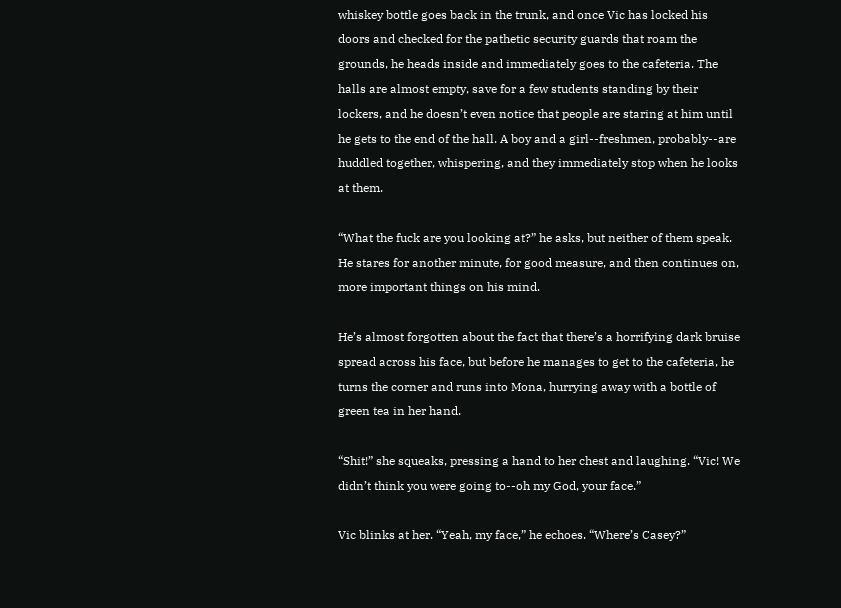whiskey bottle goes back in the trunk, and once Vic has locked his doors and checked for the pathetic security guards that roam the grounds, he heads inside and immediately goes to the cafeteria. The halls are almost empty, save for a few students standing by their lockers, and he doesn’t even notice that people are staring at him until he gets to the end of the hall. A boy and a girl--freshmen, probably--are huddled together, whispering, and they immediately stop when he looks at them.

“What the fuck are you looking at?” he asks, but neither of them speak. He stares for another minute, for good measure, and then continues on, more important things on his mind.

He’s almost forgotten about the fact that there’s a horrifying dark bruise spread across his face, but before he manages to get to the cafeteria, he turns the corner and runs into Mona, hurrying away with a bottle of green tea in her hand.

“Shit!” she squeaks, pressing a hand to her chest and laughing. “Vic! We didn’t think you were going to--oh my God, your face.”

Vic blinks at her. “Yeah, my face,” he echoes. “Where’s Casey?”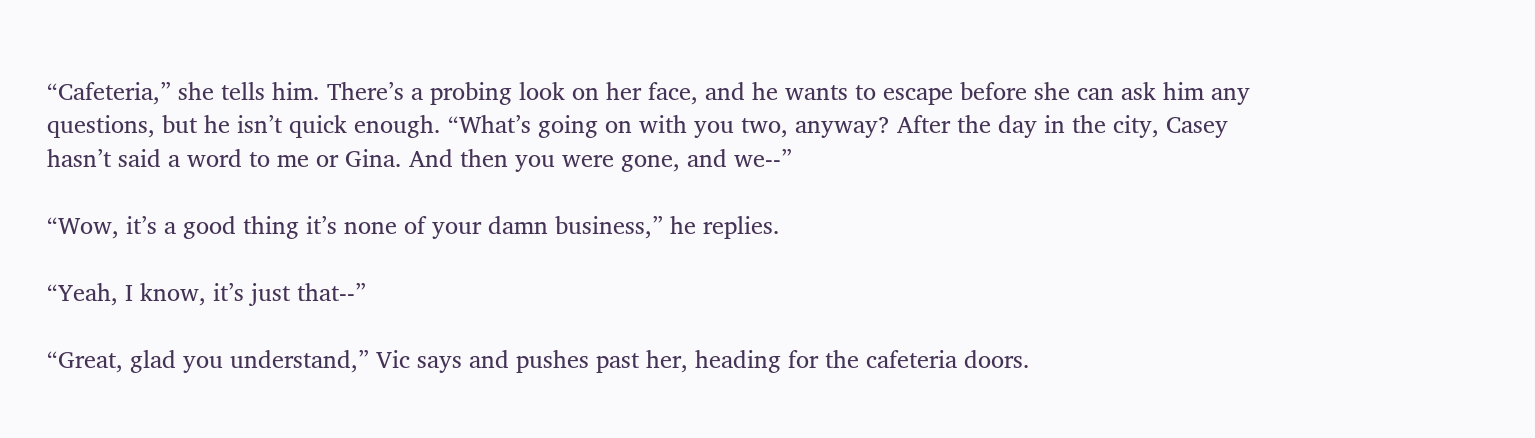“Cafeteria,” she tells him. There’s a probing look on her face, and he wants to escape before she can ask him any questions, but he isn’t quick enough. “What’s going on with you two, anyway? After the day in the city, Casey hasn’t said a word to me or Gina. And then you were gone, and we--”

“Wow, it’s a good thing it’s none of your damn business,” he replies.

“Yeah, I know, it’s just that--”

“Great, glad you understand,” Vic says and pushes past her, heading for the cafeteria doors.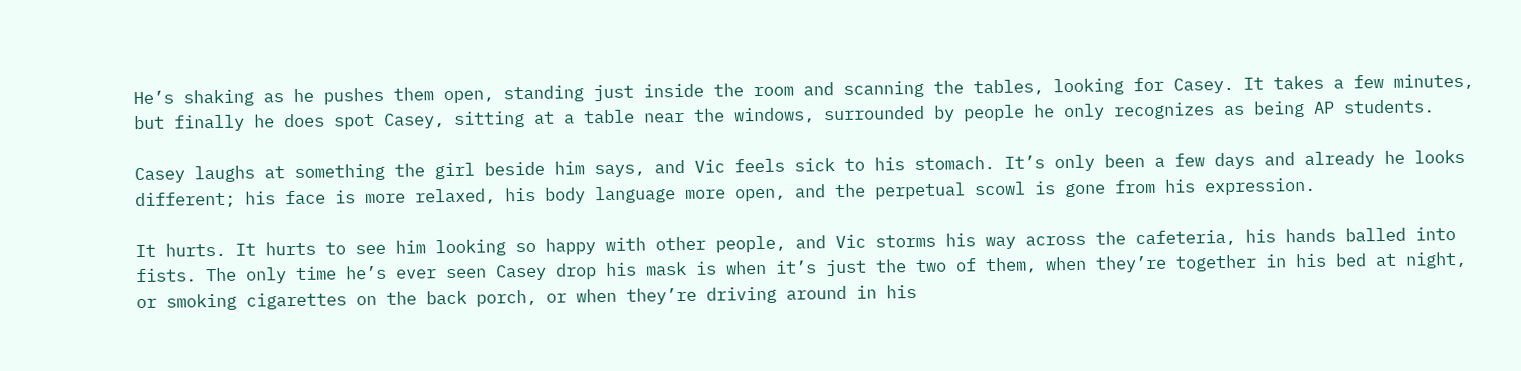He’s shaking as he pushes them open, standing just inside the room and scanning the tables, looking for Casey. It takes a few minutes, but finally he does spot Casey, sitting at a table near the windows, surrounded by people he only recognizes as being AP students.

Casey laughs at something the girl beside him says, and Vic feels sick to his stomach. It’s only been a few days and already he looks different; his face is more relaxed, his body language more open, and the perpetual scowl is gone from his expression.

It hurts. It hurts to see him looking so happy with other people, and Vic storms his way across the cafeteria, his hands balled into fists. The only time he’s ever seen Casey drop his mask is when it’s just the two of them, when they’re together in his bed at night, or smoking cigarettes on the back porch, or when they’re driving around in his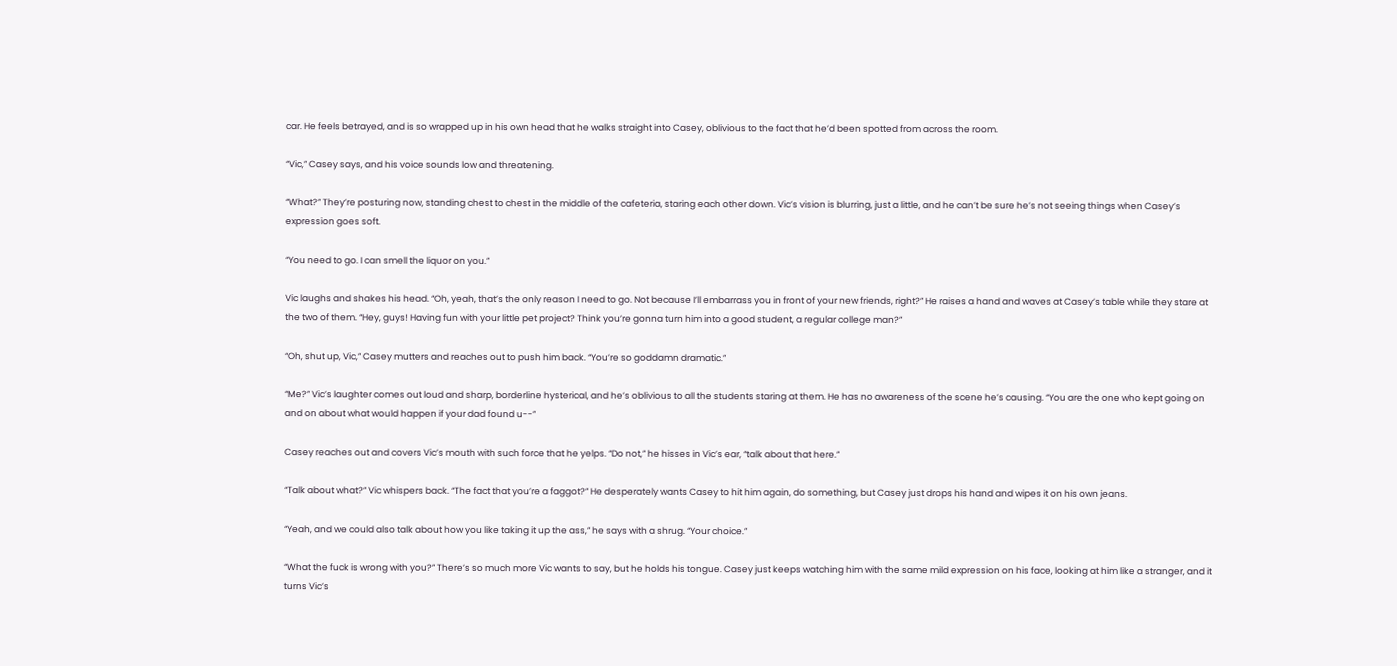car. He feels betrayed, and is so wrapped up in his own head that he walks straight into Casey, oblivious to the fact that he’d been spotted from across the room.

“Vic,” Casey says, and his voice sounds low and threatening.

“What?” They’re posturing now, standing chest to chest in the middle of the cafeteria, staring each other down. Vic’s vision is blurring, just a little, and he can’t be sure he’s not seeing things when Casey’s expression goes soft.

“You need to go. I can smell the liquor on you.”

Vic laughs and shakes his head. “Oh, yeah, that’s the only reason I need to go. Not because I’ll embarrass you in front of your new friends, right?” He raises a hand and waves at Casey’s table while they stare at the two of them. “Hey, guys! Having fun with your little pet project? Think you’re gonna turn him into a good student, a regular college man?”

“Oh, shut up, Vic,” Casey mutters and reaches out to push him back. “You’re so goddamn dramatic.”

“Me?” Vic’s laughter comes out loud and sharp, borderline hysterical, and he’s oblivious to all the students staring at them. He has no awareness of the scene he’s causing. “You are the one who kept going on and on about what would happen if your dad found u--”

Casey reaches out and covers Vic’s mouth with such force that he yelps. “Do not,” he hisses in Vic’s ear, “talk about that here.”

“Talk about what?” Vic whispers back. “The fact that you’re a faggot?” He desperately wants Casey to hit him again, do something, but Casey just drops his hand and wipes it on his own jeans.

“Yeah, and we could also talk about how you like taking it up the ass,” he says with a shrug. “Your choice.”

“What the fuck is wrong with you?” There’s so much more Vic wants to say, but he holds his tongue. Casey just keeps watching him with the same mild expression on his face, looking at him like a stranger, and it turns Vic’s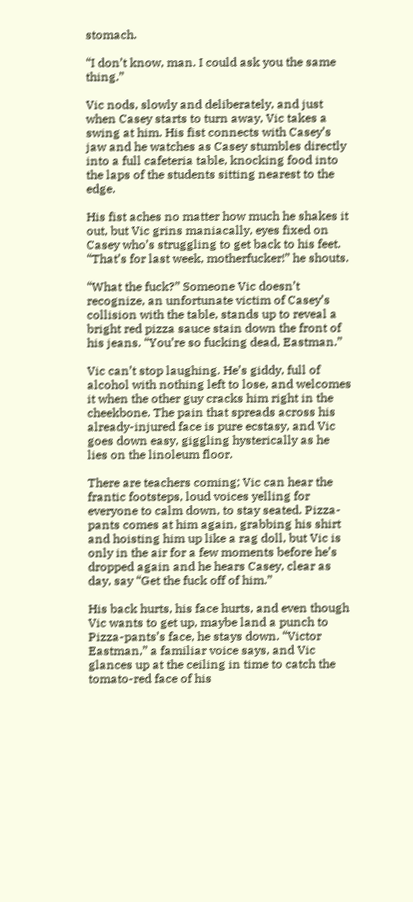stomach.

“I don’t know, man. I could ask you the same thing.”

Vic nods, slowly and deliberately, and just when Casey starts to turn away, Vic takes a swing at him. His fist connects with Casey’s jaw and he watches as Casey stumbles directly into a full cafeteria table, knocking food into the laps of the students sitting nearest to the edge.

His fist aches no matter how much he shakes it out, but Vic grins maniacally, eyes fixed on Casey who’s struggling to get back to his feet. “That’s for last week, motherfucker!” he shouts.

“What the fuck?” Someone Vic doesn’t recognize, an unfortunate victim of Casey’s collision with the table, stands up to reveal a bright red pizza sauce stain down the front of his jeans. “You’re so fucking dead, Eastman.”

Vic can’t stop laughing. He’s giddy, full of alcohol with nothing left to lose, and welcomes it when the other guy cracks him right in the cheekbone. The pain that spreads across his already-injured face is pure ecstasy, and Vic goes down easy, giggling hysterically as he lies on the linoleum floor.

There are teachers coming; Vic can hear the frantic footsteps, loud voices yelling for everyone to calm down, to stay seated. Pizza-pants comes at him again, grabbing his shirt and hoisting him up like a rag doll, but Vic is only in the air for a few moments before he’s dropped again and he hears Casey, clear as day, say “Get the fuck off of him.”

His back hurts, his face hurts, and even though Vic wants to get up, maybe land a punch to Pizza-pants’s face, he stays down. “Victor Eastman,” a familiar voice says, and Vic glances up at the ceiling in time to catch the tomato-red face of his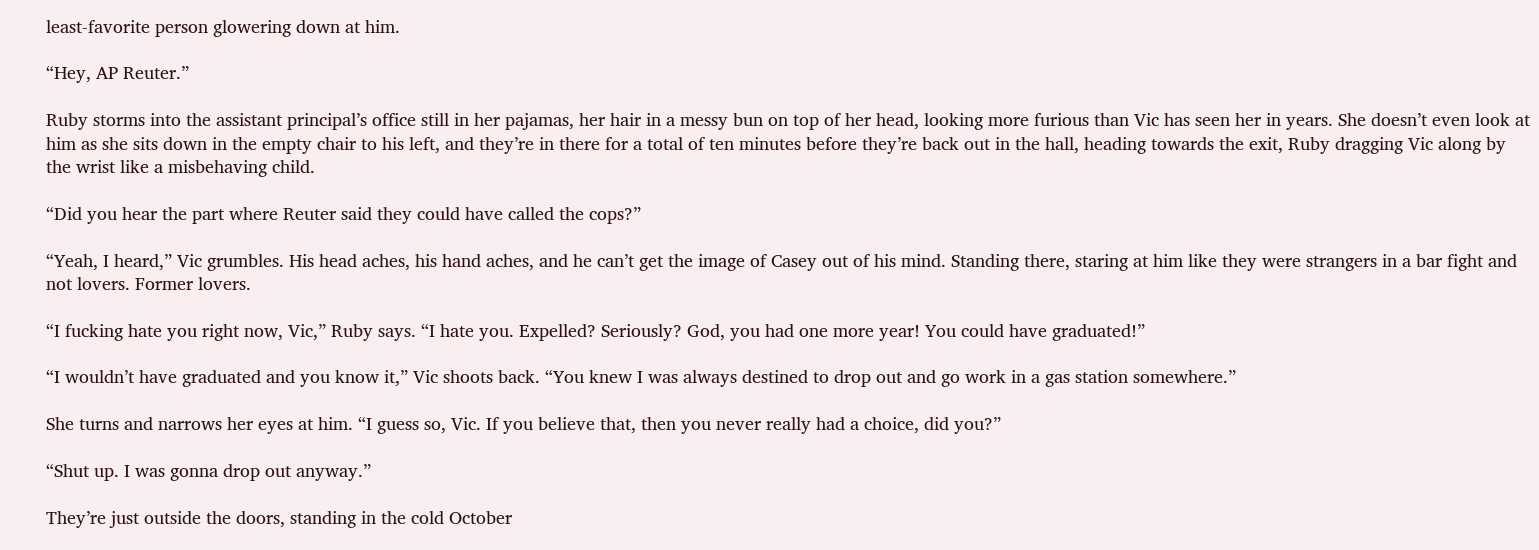least-favorite person glowering down at him.

“Hey, AP Reuter.”

Ruby storms into the assistant principal’s office still in her pajamas, her hair in a messy bun on top of her head, looking more furious than Vic has seen her in years. She doesn’t even look at him as she sits down in the empty chair to his left, and they’re in there for a total of ten minutes before they’re back out in the hall, heading towards the exit, Ruby dragging Vic along by the wrist like a misbehaving child.

“Did you hear the part where Reuter said they could have called the cops?”

“Yeah, I heard,” Vic grumbles. His head aches, his hand aches, and he can’t get the image of Casey out of his mind. Standing there, staring at him like they were strangers in a bar fight and not lovers. Former lovers.

“I fucking hate you right now, Vic,” Ruby says. “I hate you. Expelled? Seriously? God, you had one more year! You could have graduated!”

“I wouldn’t have graduated and you know it,” Vic shoots back. “You knew I was always destined to drop out and go work in a gas station somewhere.”

She turns and narrows her eyes at him. “I guess so, Vic. If you believe that, then you never really had a choice, did you?”

“Shut up. I was gonna drop out anyway.”

They’re just outside the doors, standing in the cold October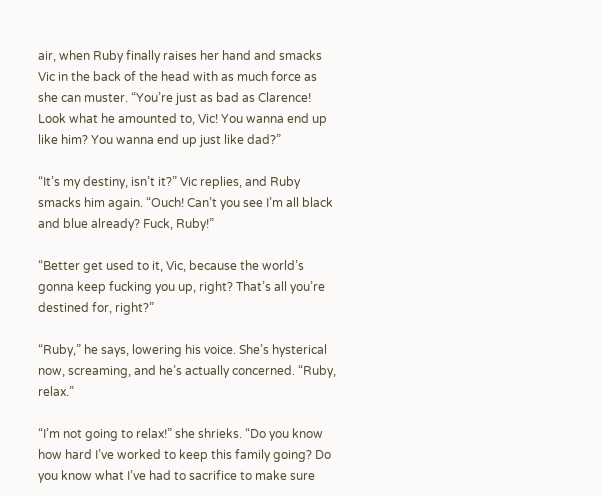air, when Ruby finally raises her hand and smacks Vic in the back of the head with as much force as she can muster. “You’re just as bad as Clarence! Look what he amounted to, Vic! You wanna end up like him? You wanna end up just like dad?”

“It’s my destiny, isn’t it?” Vic replies, and Ruby smacks him again. “Ouch! Can’t you see I’m all black and blue already? Fuck, Ruby!”

“Better get used to it, Vic, because the world’s gonna keep fucking you up, right? That’s all you’re destined for, right?”

“Ruby,” he says, lowering his voice. She’s hysterical now, screaming, and he’s actually concerned. “Ruby, relax.”

“I’m not going to relax!” she shrieks. “Do you know how hard I’ve worked to keep this family going? Do you know what I’ve had to sacrifice to make sure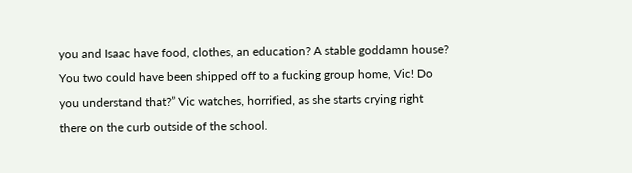you and Isaac have food, clothes, an education? A stable goddamn house? You two could have been shipped off to a fucking group home, Vic! Do you understand that?” Vic watches, horrified, as she starts crying right there on the curb outside of the school.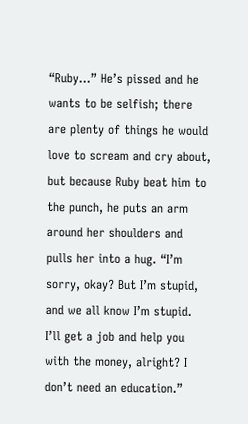“Ruby…” He’s pissed and he wants to be selfish; there are plenty of things he would love to scream and cry about, but because Ruby beat him to the punch, he puts an arm around her shoulders and pulls her into a hug. “I’m sorry, okay? But I’m stupid, and we all know I’m stupid. I’ll get a job and help you with the money, alright? I don’t need an education.”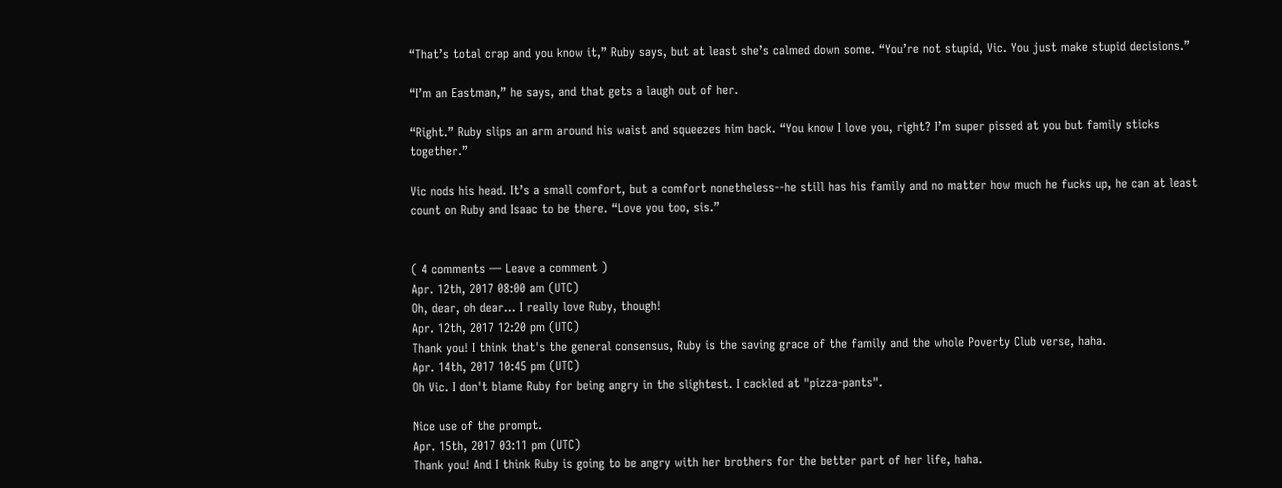“That’s total crap and you know it,” Ruby says, but at least she’s calmed down some. “You’re not stupid, Vic. You just make stupid decisions.”

“I’m an Eastman,” he says, and that gets a laugh out of her.

“Right.” Ruby slips an arm around his waist and squeezes him back. “You know I love you, right? I’m super pissed at you but family sticks together.”

Vic nods his head. It’s a small comfort, but a comfort nonetheless--he still has his family and no matter how much he fucks up, he can at least count on Ruby and Isaac to be there. “Love you too, sis.”


( 4 comments — Leave a comment )
Apr. 12th, 2017 08:00 am (UTC)
Oh, dear, oh dear... I really love Ruby, though!
Apr. 12th, 2017 12:20 pm (UTC)
Thank you! I think that's the general consensus, Ruby is the saving grace of the family and the whole Poverty Club verse, haha.
Apr. 14th, 2017 10:45 pm (UTC)
Oh Vic. I don't blame Ruby for being angry in the slightest. I cackled at "pizza-pants".

Nice use of the prompt.
Apr. 15th, 2017 03:11 pm (UTC)
Thank you! And I think Ruby is going to be angry with her brothers for the better part of her life, haha.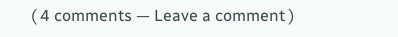( 4 comments — Leave a comment )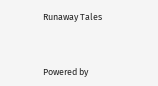Runaway Tales



Powered by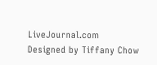LiveJournal.com
Designed by Tiffany Chow